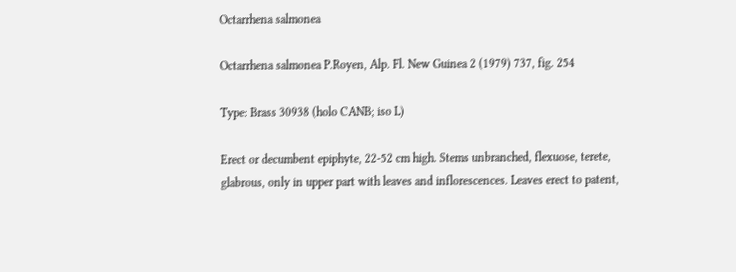Octarrhena salmonea

Octarrhena salmonea P.Royen, Alp. Fl. New Guinea 2 (1979) 737, fig. 254

Type: Brass 30938 (holo CANB; iso L)

Erect or decumbent epiphyte, 22-52 cm high. Stems unbranched, flexuose, terete, glabrous, only in upper part with leaves and inflorescences. Leaves erect to patent,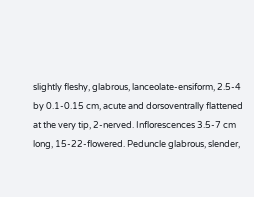slightly fleshy, glabrous, lanceolate-ensiform, 2.5-4 by 0.1-0.15 cm, acute and dorsoventrally flattened at the very tip, 2-nerved. Inflorescences 3.5-7 cm long, 15-22-flowered. Peduncle glabrous, slender,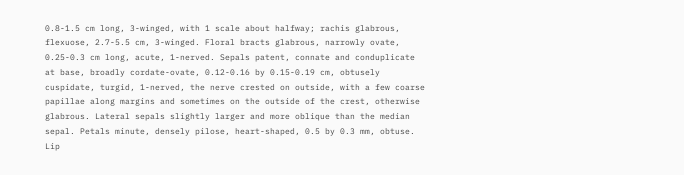0.8-1.5 cm long, 3-winged, with 1 scale about halfway; rachis glabrous, flexuose, 2.7-5.5 cm, 3-winged. Floral bracts glabrous, narrowly ovate, 0.25-0.3 cm long, acute, 1-nerved. Sepals patent, connate and conduplicate at base, broadly cordate-ovate, 0.12-0.16 by 0.15-0.19 cm, obtusely cuspidate, turgid, 1-nerved, the nerve crested on outside, with a few coarse papillae along margins and sometimes on the outside of the crest, otherwise glabrous. Lateral sepals slightly larger and more oblique than the median sepal. Petals minute, densely pilose, heart-shaped, 0.5 by 0.3 mm, obtuse. Lip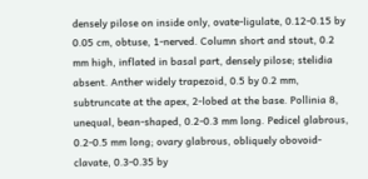densely pilose on inside only, ovate-ligulate, 0.12-0.15 by 0.05 cm, obtuse, 1-nerved. Column short and stout, 0.2 mm high, inflated in basal part, densely pilose; stelidia absent. Anther widely trapezoid, 0.5 by 0.2 mm, subtruncate at the apex, 2-lobed at the base. Pollinia 8, unequal, bean-shaped, 0.2-0.3 mm long. Pedicel glabrous, 0.2-0.5 mm long; ovary glabrous, obliquely obovoid-clavate, 0.3-0.35 by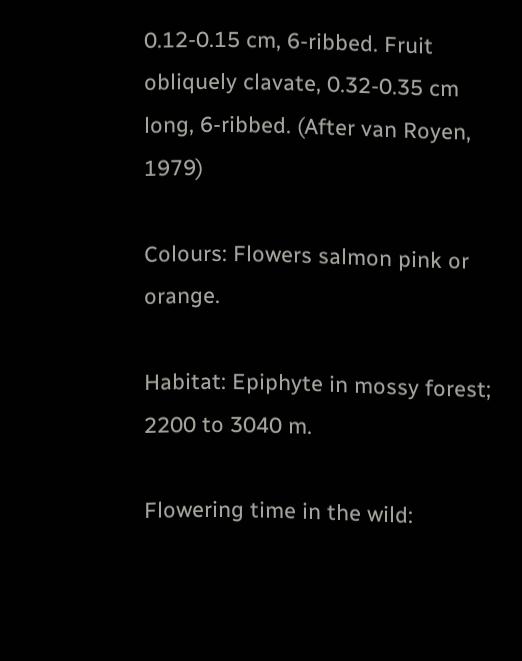0.12-0.15 cm, 6-ribbed. Fruit obliquely clavate, 0.32-0.35 cm long, 6-ribbed. (After van Royen, 1979)

Colours: Flowers salmon pink or orange.

Habitat: Epiphyte in mossy forest; 2200 to 3040 m.

Flowering time in the wild: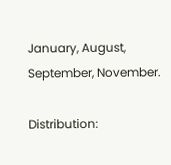January, August, September, November.

Distribution: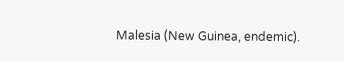Malesia (New Guinea, endemic).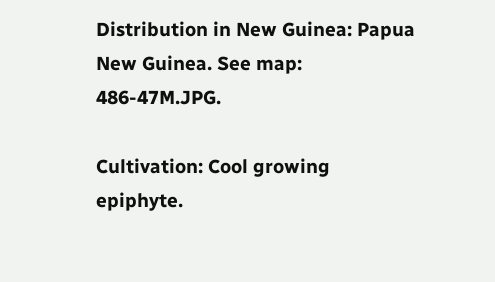Distribution in New Guinea: Papua New Guinea. See map: 486-47M.JPG.

Cultivation: Cool growing epiphyte.